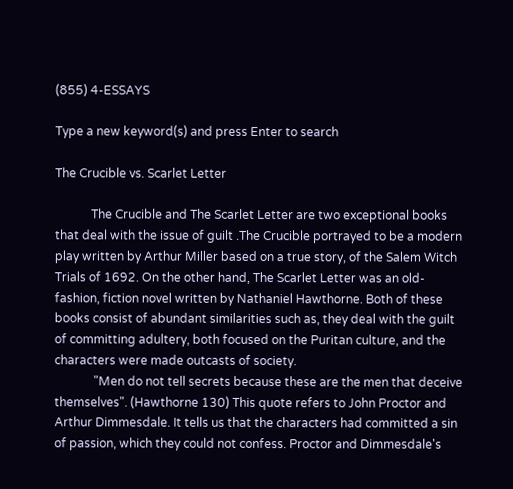(855) 4-ESSAYS

Type a new keyword(s) and press Enter to search

The Crucible vs. Scarlet Letter

            The Crucible and The Scarlet Letter are two exceptional books that deal with the issue of guilt .The Crucible portrayed to be a modern play written by Arthur Miller based on a true story, of the Salem Witch Trials of 1692. On the other hand, The Scarlet Letter was an old-fashion, fiction novel written by Nathaniel Hawthorne. Both of these books consist of abundant similarities such as, they deal with the guilt of committing adultery, both focused on the Puritan culture, and the characters were made outcasts of society.
             "Men do not tell secrets because these are the men that deceive themselves". (Hawthorne 130) This quote refers to John Proctor and Arthur Dimmesdale. It tells us that the characters had committed a sin of passion, which they could not confess. Proctor and Dimmesdale's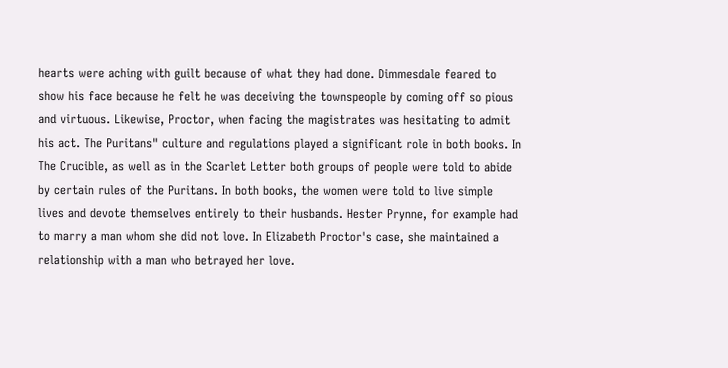hearts were aching with guilt because of what they had done. Dimmesdale feared to show his face because he felt he was deceiving the townspeople by coming off so pious and virtuous. Likewise, Proctor, when facing the magistrates was hesitating to admit his act. The Puritans" culture and regulations played a significant role in both books. In The Crucible, as well as in the Scarlet Letter both groups of people were told to abide by certain rules of the Puritans. In both books, the women were told to live simple lives and devote themselves entirely to their husbands. Hester Prynne, for example had to marry a man whom she did not love. In Elizabeth Proctor's case, she maintained a relationship with a man who betrayed her love.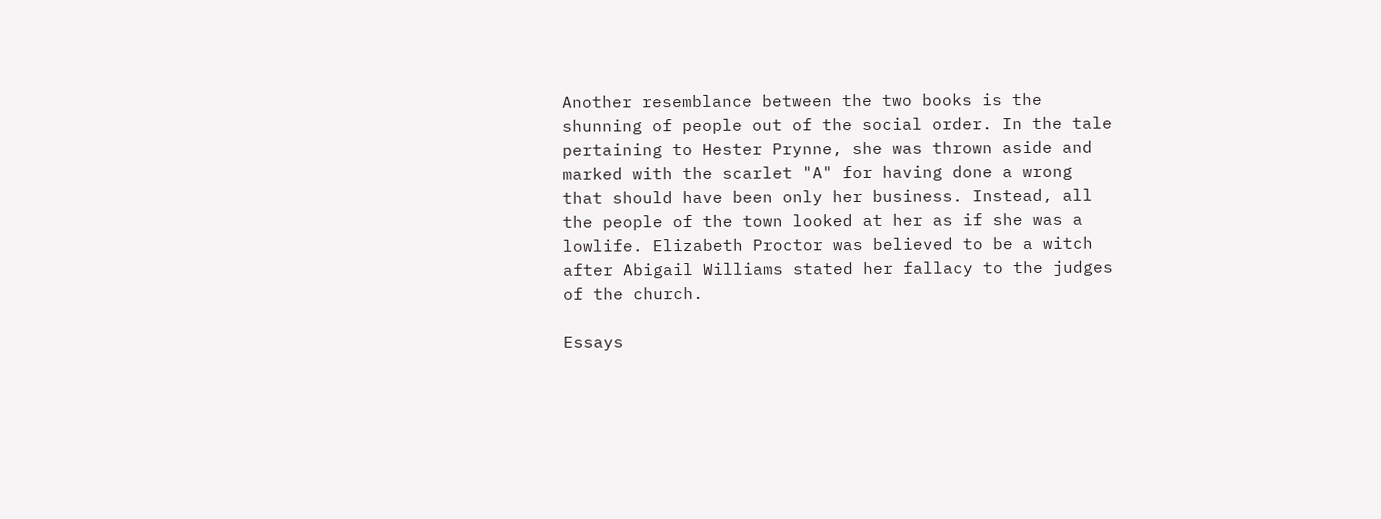Another resemblance between the two books is the shunning of people out of the social order. In the tale pertaining to Hester Prynne, she was thrown aside and marked with the scarlet "A" for having done a wrong that should have been only her business. Instead, all the people of the town looked at her as if she was a lowlife. Elizabeth Proctor was believed to be a witch after Abigail Williams stated her fallacy to the judges of the church.

Essays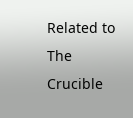Related to The Crucible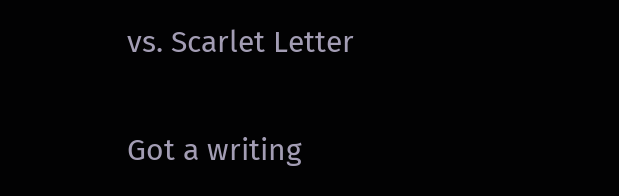vs. Scarlet Letter

Got a writing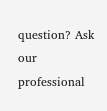question? Ask our professional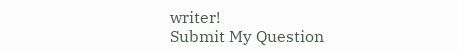writer!
Submit My Question